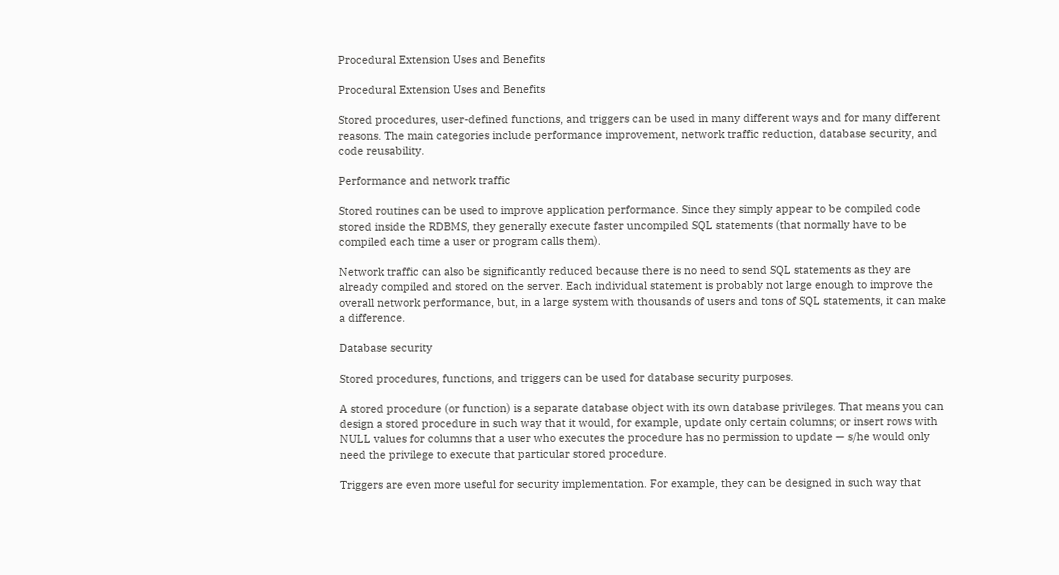Procedural Extension Uses and Benefits

Procedural Extension Uses and Benefits

Stored procedures, user-defined functions, and triggers can be used in many different ways and for many different reasons. The main categories include performance improvement, network traffic reduction, database security, and code reusability.

Performance and network traffic

Stored routines can be used to improve application performance. Since they simply appear to be compiled code stored inside the RDBMS, they generally execute faster uncompiled SQL statements (that normally have to be compiled each time a user or program calls them).

Network traffic can also be significantly reduced because there is no need to send SQL statements as they are already compiled and stored on the server. Each individual statement is probably not large enough to improve the overall network performance, but, in a large system with thousands of users and tons of SQL statements, it can make a difference.

Database security

Stored procedures, functions, and triggers can be used for database security purposes.

A stored procedure (or function) is a separate database object with its own database privileges. That means you can design a stored procedure in such way that it would, for example, update only certain columns; or insert rows with NULL values for columns that a user who executes the procedure has no permission to update — s/he would only need the privilege to execute that particular stored procedure.

Triggers are even more useful for security implementation. For example, they can be designed in such way that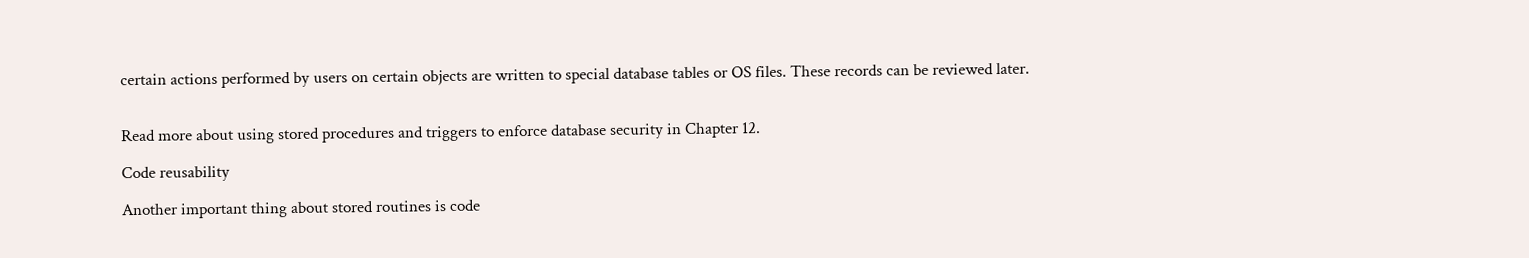certain actions performed by users on certain objects are written to special database tables or OS files. These records can be reviewed later.


Read more about using stored procedures and triggers to enforce database security in Chapter 12.

Code reusability

Another important thing about stored routines is code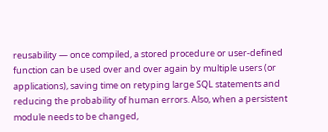reusability — once compiled, a stored procedure or user-defined function can be used over and over again by multiple users (or applications), saving time on retyping large SQL statements and reducing the probability of human errors. Also, when a persistent module needs to be changed,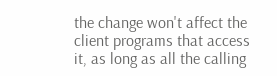the change won't affect the client programs that access it, as long as all the calling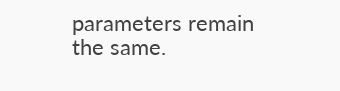parameters remain the same.